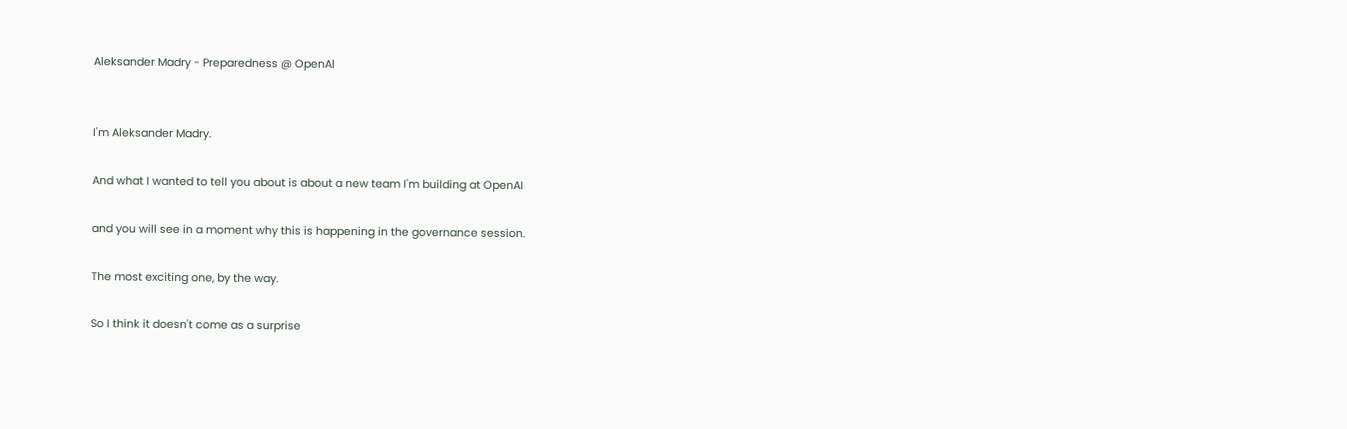Aleksander Madry - Preparedness @ OpenAl


I'm Aleksander Madry.

And what I wanted to tell you about is about a new team I'm building at OpenAI

and you will see in a moment why this is happening in the governance session.

The most exciting one, by the way.

So I think it doesn't come as a surprise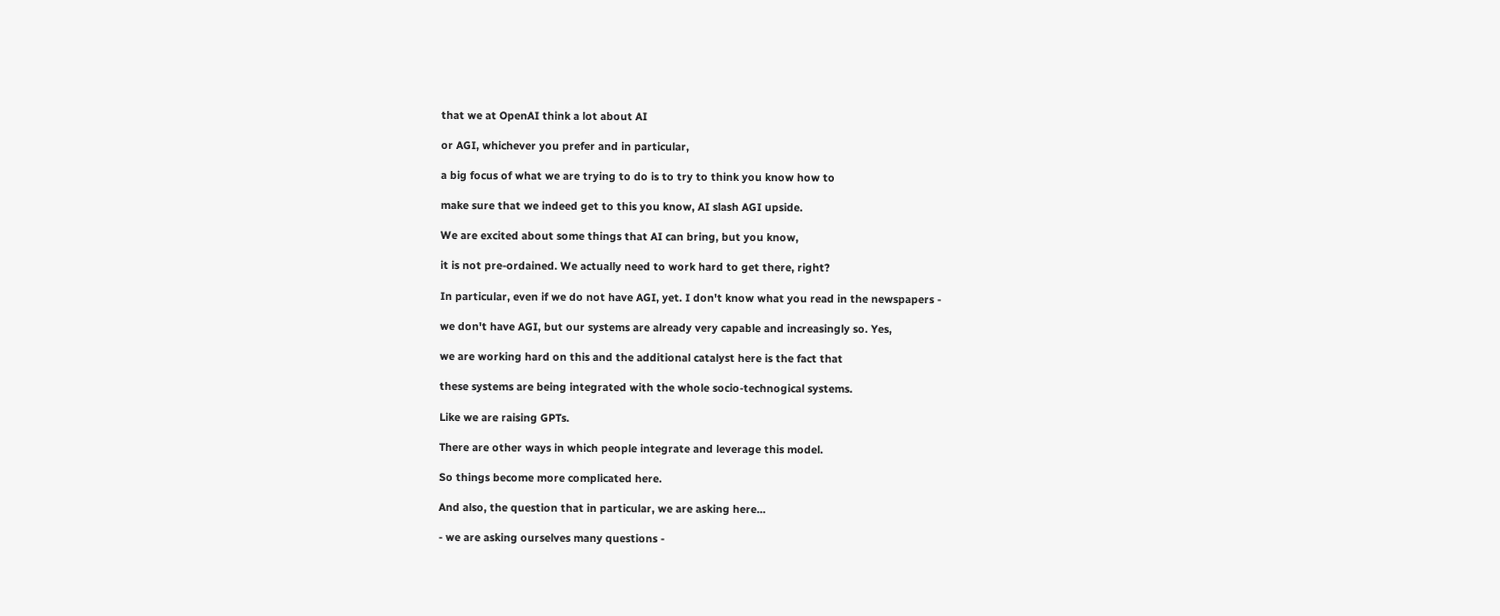that we at OpenAI think a lot about AI

or AGI, whichever you prefer and in particular,

a big focus of what we are trying to do is to try to think you know how to

make sure that we indeed get to this you know, AI slash AGI upside.

We are excited about some things that AI can bring, but you know,

it is not pre-ordained. We actually need to work hard to get there, right?

In particular, even if we do not have AGI, yet. I don't know what you read in the newspapers -

we don't have AGI, but our systems are already very capable and increasingly so. Yes,

we are working hard on this and the additional catalyst here is the fact that

these systems are being integrated with the whole socio-technogical systems.

Like we are raising GPTs.

There are other ways in which people integrate and leverage this model.

So things become more complicated here.

And also, the question that in particular, we are asking here...

- we are asking ourselves many questions -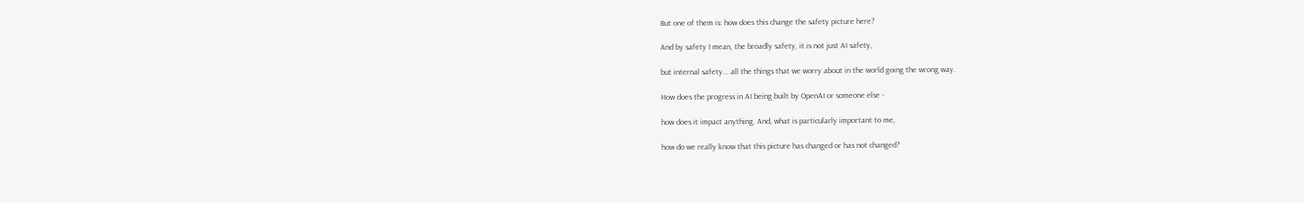But one of them is: how does this change the safety picture here?

And by safety I mean, the broadly safety, it is not just AI safety,

but internal safety... all the things that we worry about in the world going the wrong way.

How does the progress in AI being built by OpenAI or someone else -

how does it impact anything. And, what is particularly important to me,

how do we really know that this picture has changed or has not changed?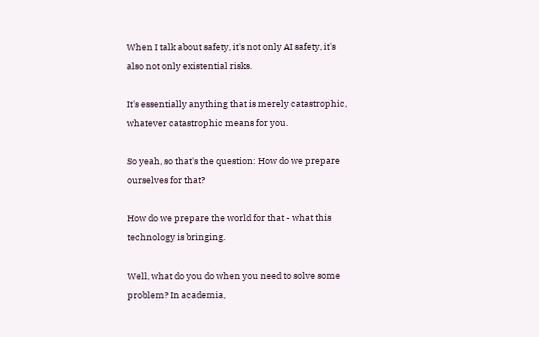When I talk about safety, it's not only AI safety, it's also not only existential risks.

It's essentially anything that is merely catastrophic, whatever catastrophic means for you.

So yeah, so that's the question: How do we prepare ourselves for that?

How do we prepare the world for that - what this technology is bringing.

Well, what do you do when you need to solve some problem? In academia,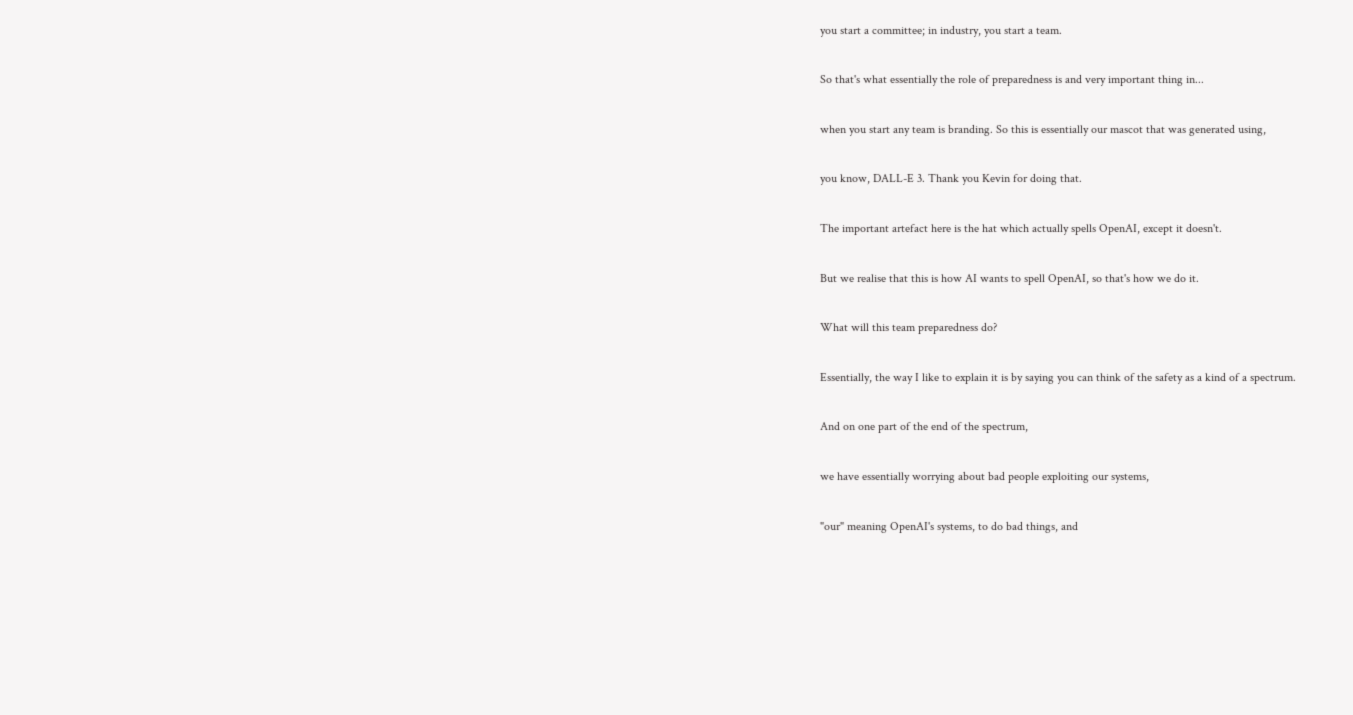you start a committee; in industry, you start a team.

So that's what essentially the role of preparedness is and very important thing in...

when you start any team is branding. So this is essentially our mascot that was generated using,

you know, DALL-E 3. Thank you Kevin for doing that.

The important artefact here is the hat which actually spells OpenAI, except it doesn't.

But we realise that this is how AI wants to spell OpenAI, so that's how we do it.

What will this team preparedness do?

Essentially, the way I like to explain it is by saying you can think of the safety as a kind of a spectrum.

And on one part of the end of the spectrum,

we have essentially worrying about bad people exploiting our systems,

"our" meaning OpenAI's systems, to do bad things, and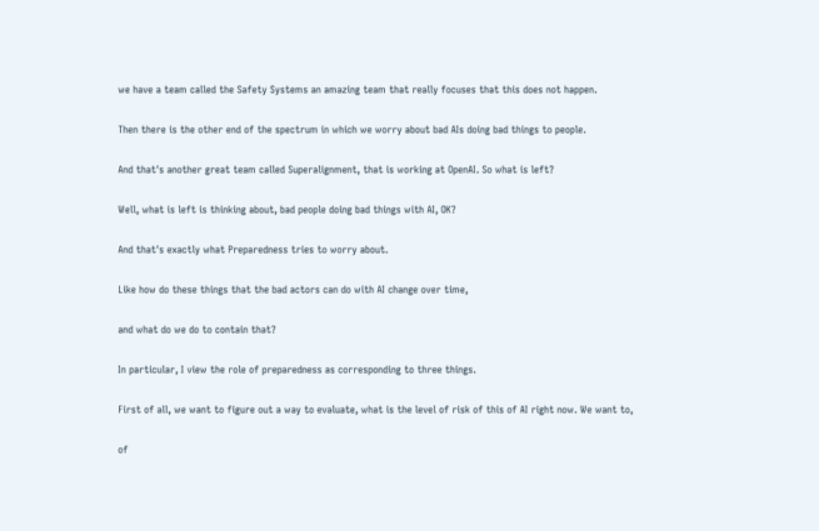we have a team called the Safety Systems an amazing team that really focuses that this does not happen.

Then there is the other end of the spectrum in which we worry about bad AIs doing bad things to people.

And that's another great team called Superalignment, that is working at OpenAI. So what is left?

Well, what is left is thinking about, bad people doing bad things with AI, OK?

And that's exactly what Preparedness tries to worry about.

Like how do these things that the bad actors can do with AI change over time,

and what do we do to contain that?

In particular, I view the role of preparedness as corresponding to three things.

First of all, we want to figure out a way to evaluate, what is the level of risk of this of AI right now. We want to,

of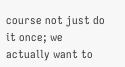course not just do it once; we actually want to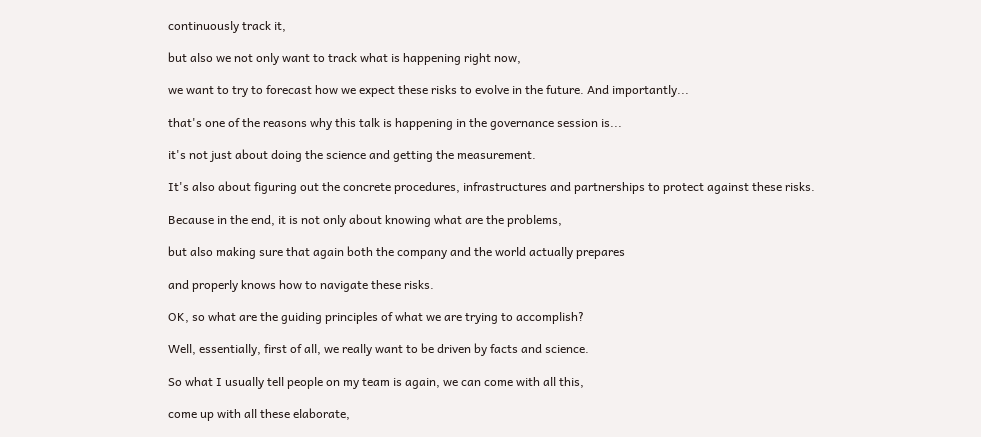continuously track it,

but also we not only want to track what is happening right now,

we want to try to forecast how we expect these risks to evolve in the future. And importantly...

that's one of the reasons why this talk is happening in the governance session is...

it's not just about doing the science and getting the measurement.

It's also about figuring out the concrete procedures, infrastructures and partnerships to protect against these risks.

Because in the end, it is not only about knowing what are the problems,

but also making sure that again both the company and the world actually prepares

and properly knows how to navigate these risks.

OK, so what are the guiding principles of what we are trying to accomplish?

Well, essentially, first of all, we really want to be driven by facts and science.

So what I usually tell people on my team is again, we can come with all this,

come up with all these elaborate,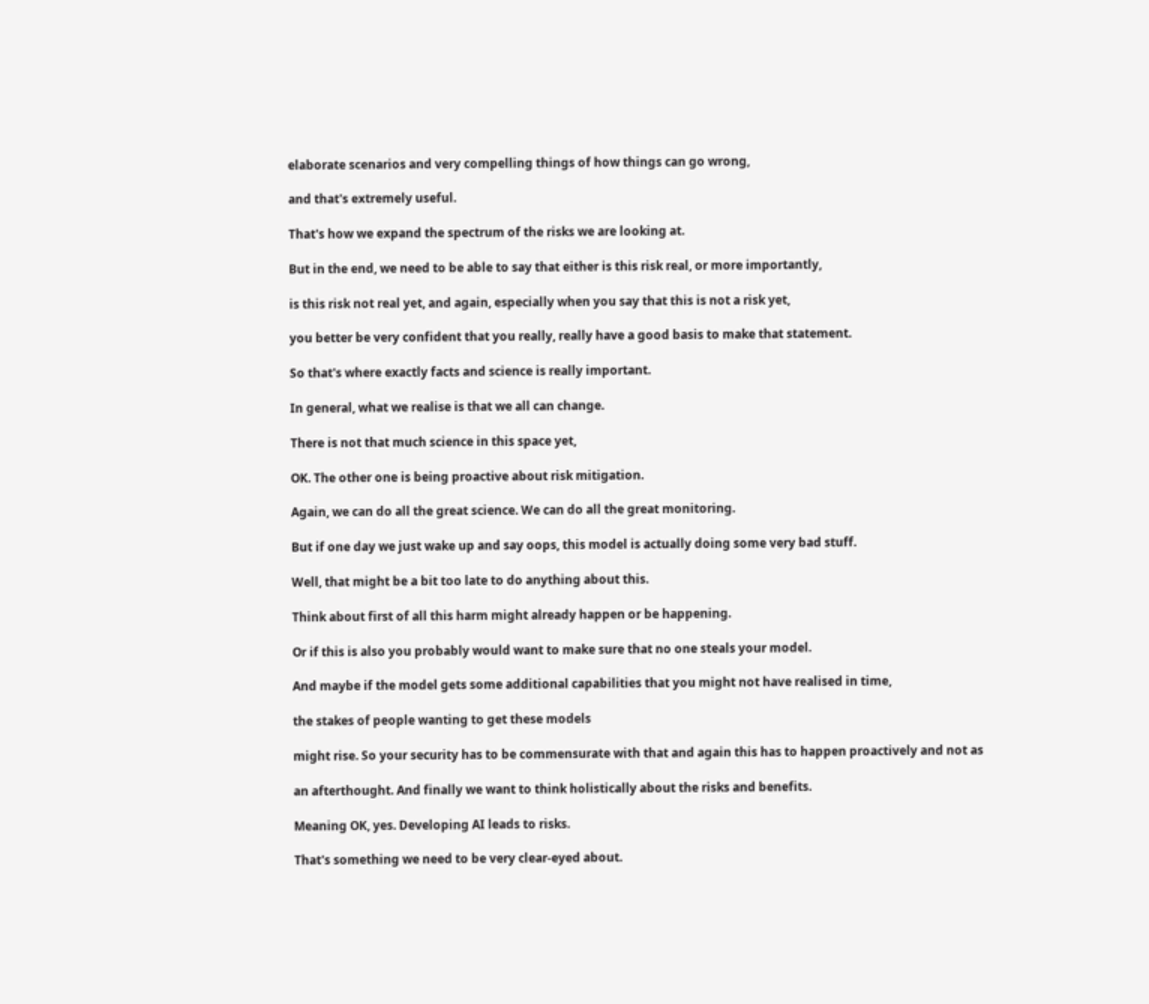elaborate scenarios and very compelling things of how things can go wrong,

and that's extremely useful.

That's how we expand the spectrum of the risks we are looking at.

But in the end, we need to be able to say that either is this risk real, or more importantly,

is this risk not real yet, and again, especially when you say that this is not a risk yet,

you better be very confident that you really, really have a good basis to make that statement.

So that's where exactly facts and science is really important.

In general, what we realise is that we all can change.

There is not that much science in this space yet,

OK. The other one is being proactive about risk mitigation.

Again, we can do all the great science. We can do all the great monitoring.

But if one day we just wake up and say oops, this model is actually doing some very bad stuff.

Well, that might be a bit too late to do anything about this.

Think about first of all this harm might already happen or be happening.

Or if this is also you probably would want to make sure that no one steals your model.

And maybe if the model gets some additional capabilities that you might not have realised in time,

the stakes of people wanting to get these models

might rise. So your security has to be commensurate with that and again this has to happen proactively and not as

an afterthought. And finally we want to think holistically about the risks and benefits.

Meaning OK, yes. Developing AI leads to risks.

That's something we need to be very clear-eyed about.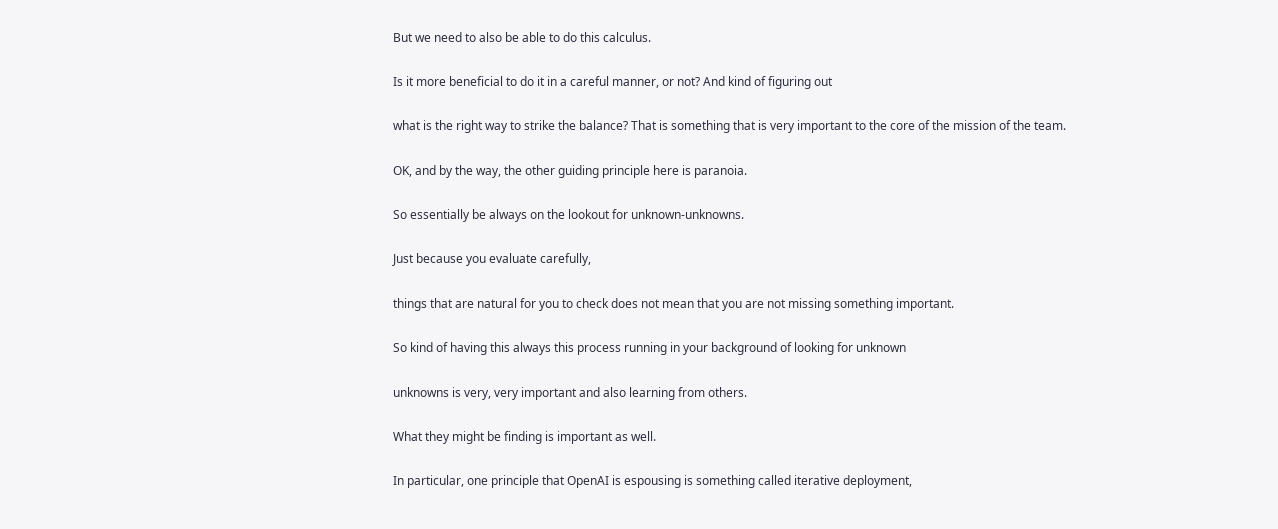But we need to also be able to do this calculus.

Is it more beneficial to do it in a careful manner, or not? And kind of figuring out

what is the right way to strike the balance? That is something that is very important to the core of the mission of the team.

OK, and by the way, the other guiding principle here is paranoia.

So essentially be always on the lookout for unknown-unknowns.

Just because you evaluate carefully,

things that are natural for you to check does not mean that you are not missing something important.

So kind of having this always this process running in your background of looking for unknown

unknowns is very, very important and also learning from others.

What they might be finding is important as well.

In particular, one principle that OpenAI is espousing is something called iterative deployment,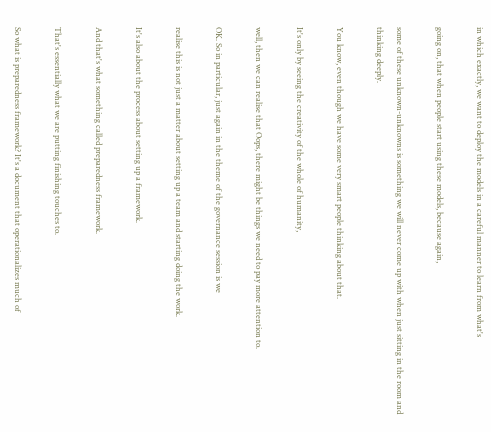in which exactly, we want to deploy the models in a careful manner to learn from what's

going on, that when people start using these models, because again,

some of these unknown-unknowns is something we will never come up with when just sitting in the room and thinking deeply.

You know, even though we have some very smart people thinking about that.

It's only by seeing the creativity of the whole of humanity,

well, then we can realise that Oops, there might be things we need to pay more attention to.

OK. So in particular, just again in the theme of the governance session is we

realise this is not just a matter about setting up a team and starting doing the work.

It's also about the process about setting up a framework.

And that's what something called preparedness framework.

That's essentially what we are putting finishing touches to.

So what is preparedness framework? It's a document that operationalizes much of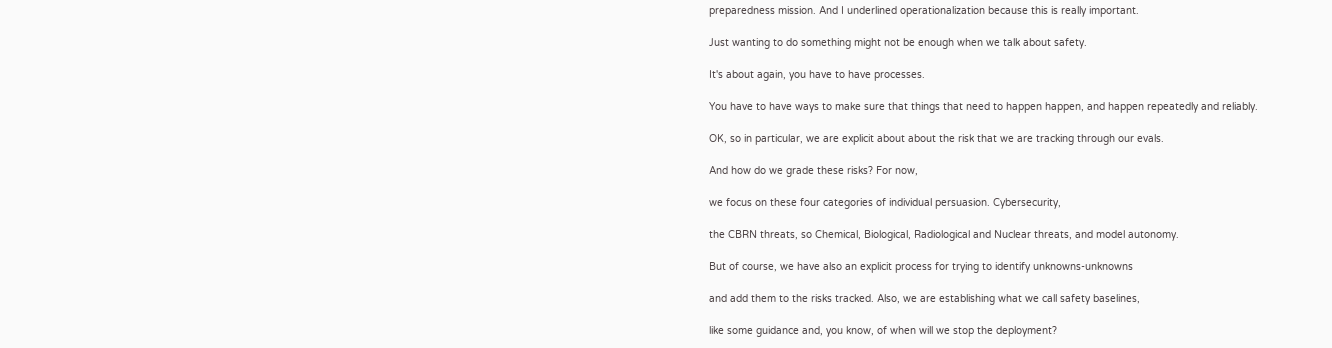preparedness mission. And I underlined operationalization because this is really important.

Just wanting to do something might not be enough when we talk about safety.

It's about again, you have to have processes.

You have to have ways to make sure that things that need to happen happen, and happen repeatedly and reliably.

OK, so in particular, we are explicit about about the risk that we are tracking through our evals.

And how do we grade these risks? For now,

we focus on these four categories of individual persuasion. Cybersecurity,

the CBRN threats, so Chemical, Biological, Radiological and Nuclear threats, and model autonomy.

But of course, we have also an explicit process for trying to identify unknowns-unknowns

and add them to the risks tracked. Also, we are establishing what we call safety baselines,

like some guidance and, you know, of when will we stop the deployment?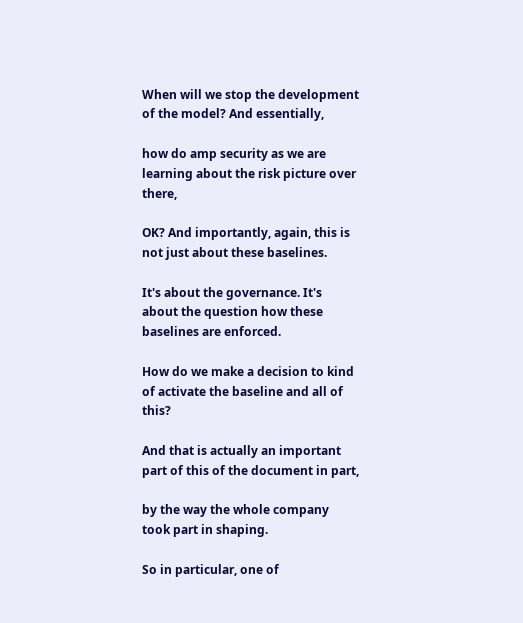When will we stop the development of the model? And essentially,

how do amp security as we are learning about the risk picture over there,

OK? And importantly, again, this is not just about these baselines.

It's about the governance. It's about the question how these baselines are enforced.

How do we make a decision to kind of activate the baseline and all of this?

And that is actually an important part of this of the document in part,

by the way the whole company took part in shaping.

So in particular, one of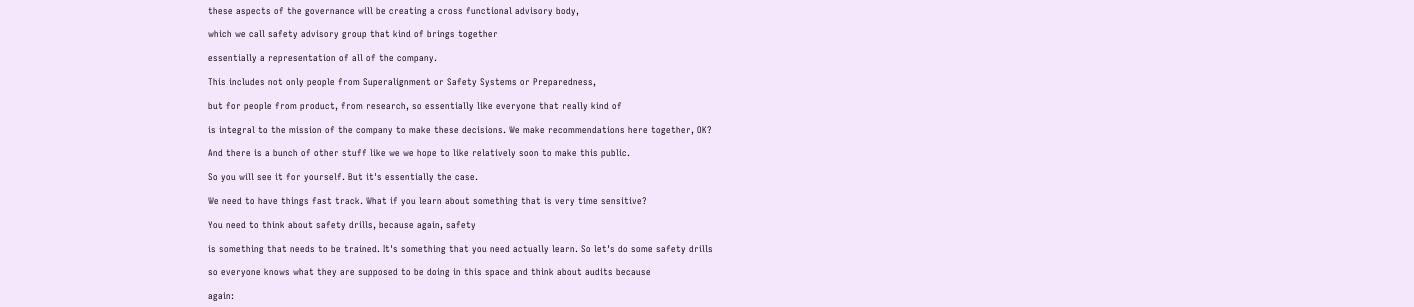these aspects of the governance will be creating a cross functional advisory body,

which we call safety advisory group that kind of brings together

essentially a representation of all of the company.

This includes not only people from Superalignment or Safety Systems or Preparedness,

but for people from product, from research, so essentially like everyone that really kind of

is integral to the mission of the company to make these decisions. We make recommendations here together, OK?

And there is a bunch of other stuff like we we hope to like relatively soon to make this public.

So you will see it for yourself. But it's essentially the case.

We need to have things fast track. What if you learn about something that is very time sensitive?

You need to think about safety drills, because again, safety

is something that needs to be trained. It's something that you need actually learn. So let's do some safety drills

so everyone knows what they are supposed to be doing in this space and think about audits because

again: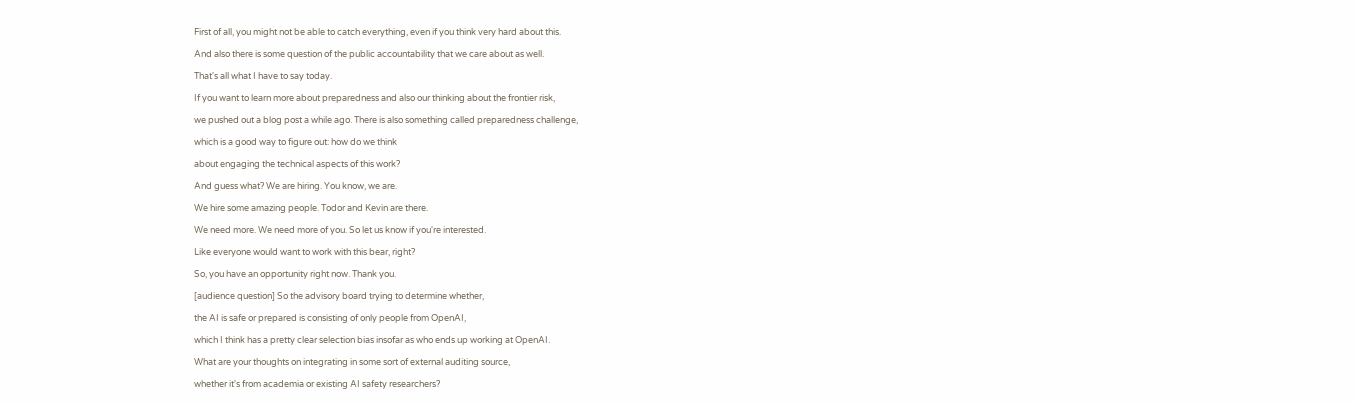First of all, you might not be able to catch everything, even if you think very hard about this.

And also there is some question of the public accountability that we care about as well.

That's all what I have to say today.

If you want to learn more about preparedness and also our thinking about the frontier risk,

we pushed out a blog post a while ago. There is also something called preparedness challenge,

which is a good way to figure out: how do we think

about engaging the technical aspects of this work?

And guess what? We are hiring. You know, we are.

We hire some amazing people. Todor and Kevin are there.

We need more. We need more of you. So let us know if you're interested.

Like everyone would want to work with this bear, right?

So, you have an opportunity right now. Thank you.

[audience question] So the advisory board trying to determine whether,

the AI is safe or prepared is consisting of only people from OpenAI,

which I think has a pretty clear selection bias insofar as who ends up working at OpenAI.

What are your thoughts on integrating in some sort of external auditing source,

whether it's from academia or existing AI safety researchers?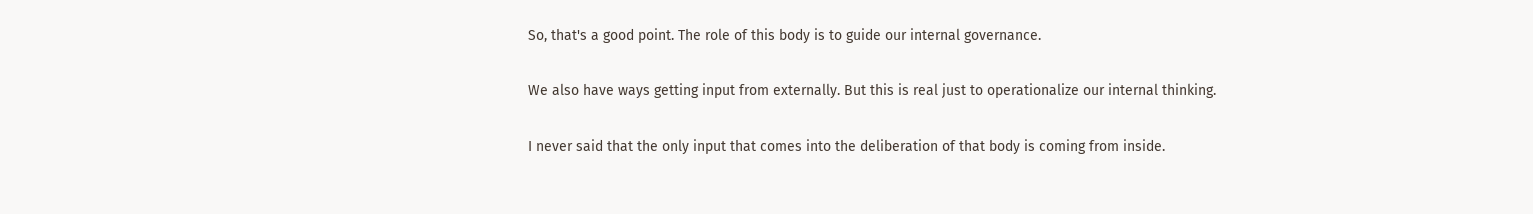So, that's a good point. The role of this body is to guide our internal governance.

We also have ways getting input from externally. But this is real just to operationalize our internal thinking.

I never said that the only input that comes into the deliberation of that body is coming from inside.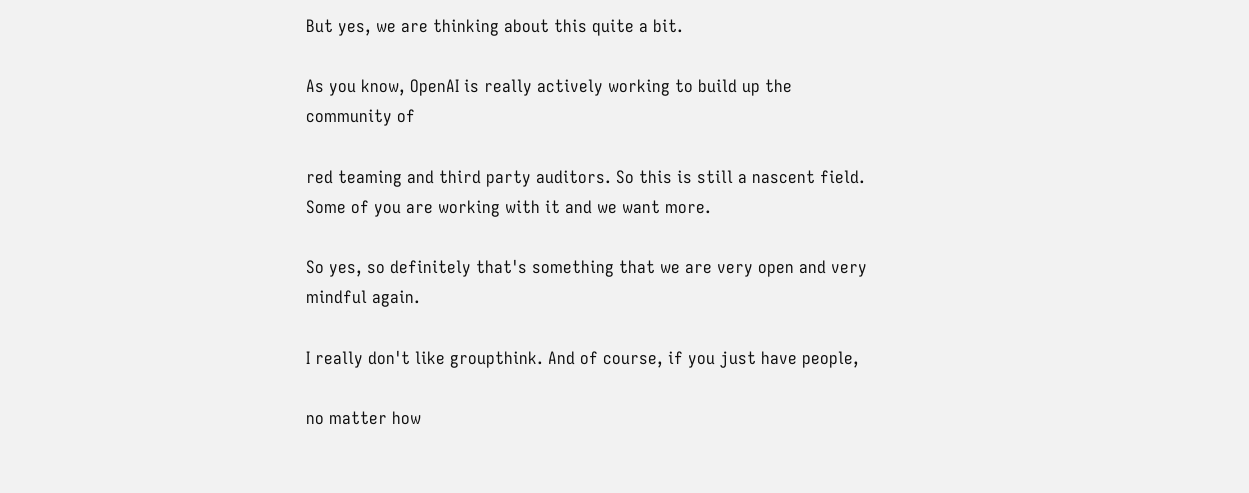But yes, we are thinking about this quite a bit.

As you know, OpenAI is really actively working to build up the community of

red teaming and third party auditors. So this is still a nascent field. Some of you are working with it and we want more.

So yes, so definitely that's something that we are very open and very mindful again.

I really don't like groupthink. And of course, if you just have people,

no matter how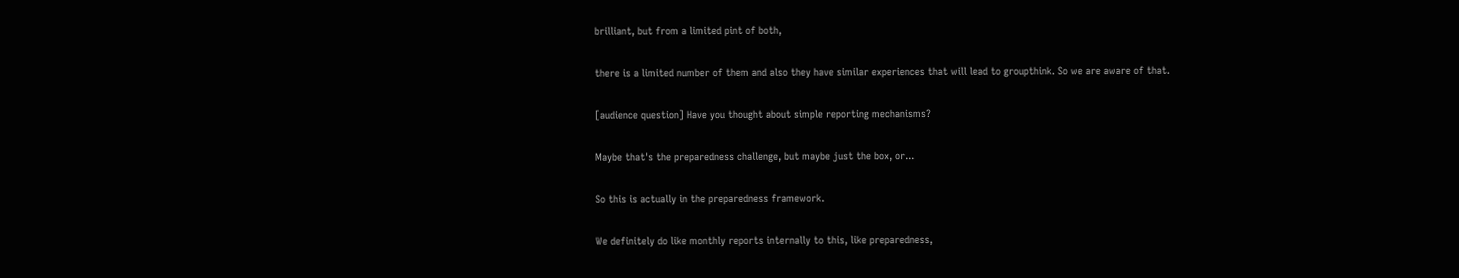brilliant, but from a limited pint of both,

there is a limited number of them and also they have similar experiences that will lead to groupthink. So we are aware of that.

[audience question] Have you thought about simple reporting mechanisms?

Maybe that's the preparedness challenge, but maybe just the box, or...

So this is actually in the preparedness framework.

We definitely do like monthly reports internally to this, like preparedness,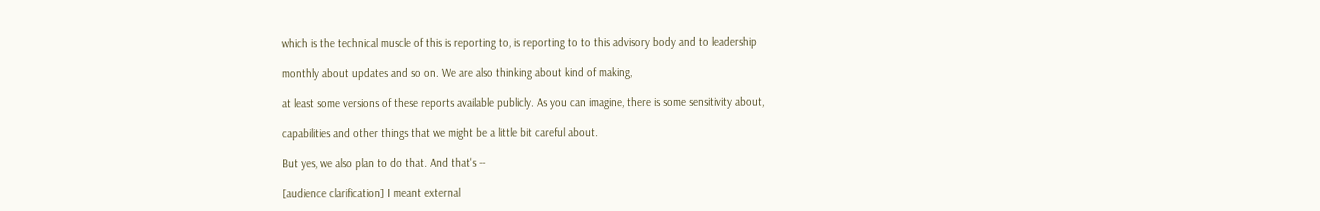which is the technical muscle of this is reporting to, is reporting to to this advisory body and to leadership

monthly about updates and so on. We are also thinking about kind of making,

at least some versions of these reports available publicly. As you can imagine, there is some sensitivity about,

capabilities and other things that we might be a little bit careful about.

But yes, we also plan to do that. And that's --

[audience clarification] I meant external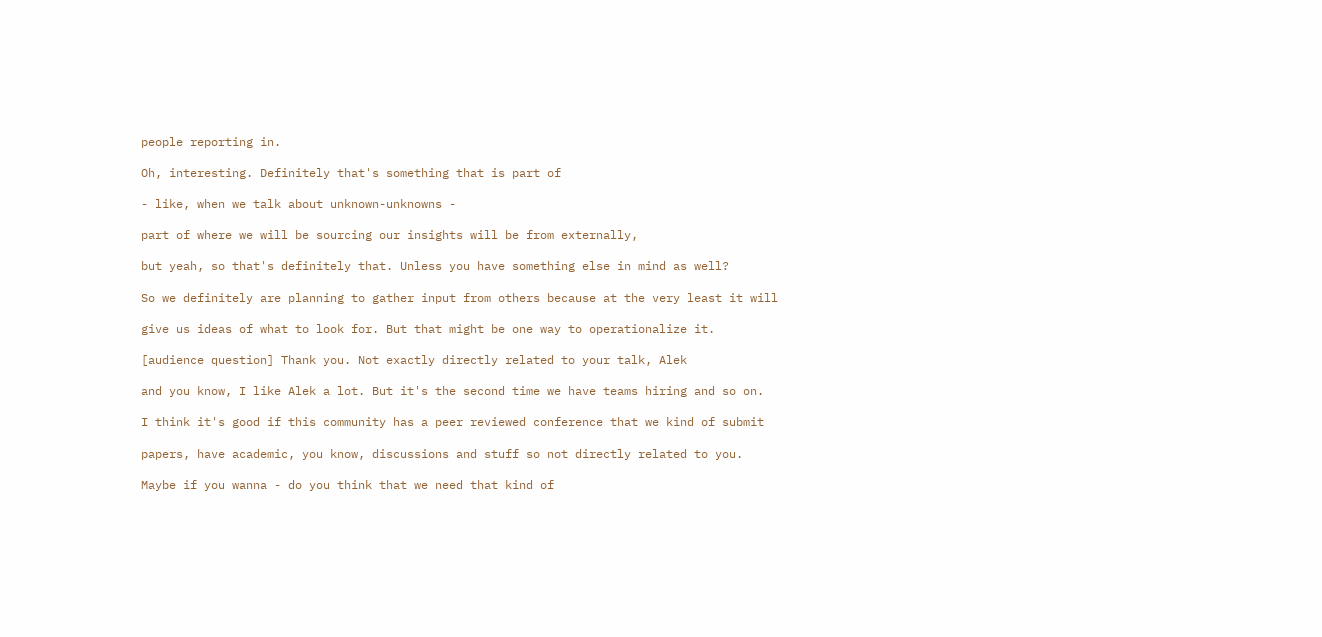people reporting in.

Oh, interesting. Definitely that's something that is part of

- like, when we talk about unknown-unknowns -

part of where we will be sourcing our insights will be from externally,

but yeah, so that's definitely that. Unless you have something else in mind as well?

So we definitely are planning to gather input from others because at the very least it will

give us ideas of what to look for. But that might be one way to operationalize it.

[audience question] Thank you. Not exactly directly related to your talk, Alek

and you know, I like Alek a lot. But it's the second time we have teams hiring and so on.

I think it's good if this community has a peer reviewed conference that we kind of submit

papers, have academic, you know, discussions and stuff so not directly related to you.

Maybe if you wanna - do you think that we need that kind of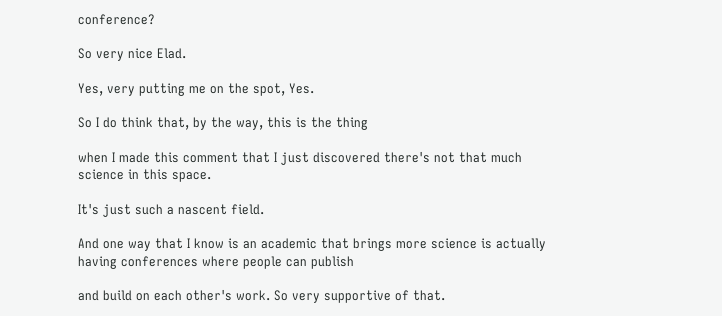conference?

So very nice Elad.

Yes, very putting me on the spot, Yes.

So I do think that, by the way, this is the thing

when I made this comment that I just discovered there's not that much science in this space.

It's just such a nascent field.

And one way that I know is an academic that brings more science is actually having conferences where people can publish

and build on each other's work. So very supportive of that.